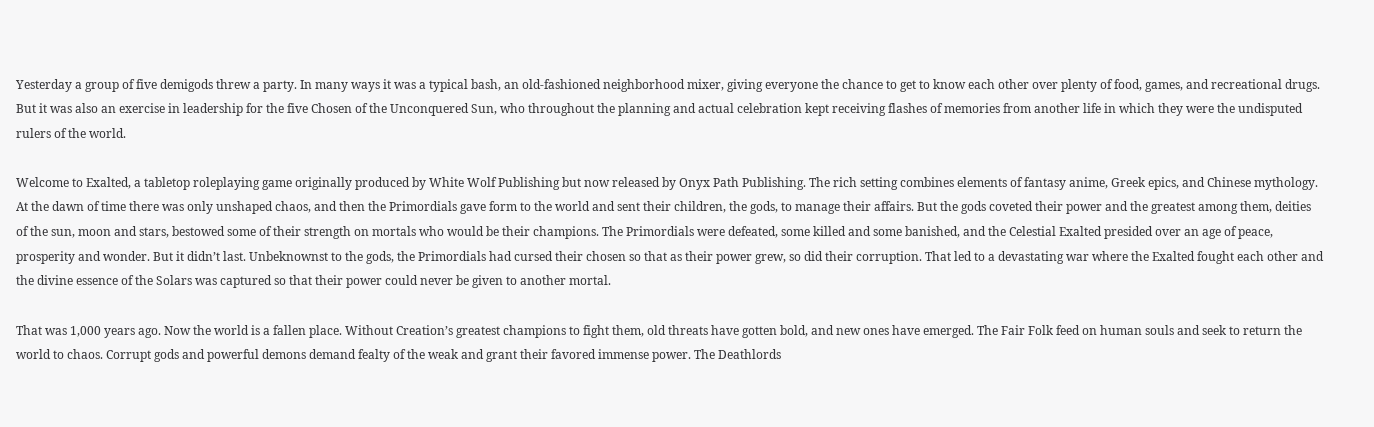Yesterday a group of five demigods threw a party. In many ways it was a typical bash, an old-fashioned neighborhood mixer, giving everyone the chance to get to know each other over plenty of food, games, and recreational drugs. But it was also an exercise in leadership for the five Chosen of the Unconquered Sun, who throughout the planning and actual celebration kept receiving flashes of memories from another life in which they were the undisputed rulers of the world.

Welcome to Exalted, a tabletop roleplaying game originally produced by White Wolf Publishing but now released by Onyx Path Publishing. The rich setting combines elements of fantasy anime, Greek epics, and Chinese mythology. At the dawn of time there was only unshaped chaos, and then the Primordials gave form to the world and sent their children, the gods, to manage their affairs. But the gods coveted their power and the greatest among them, deities of the sun, moon and stars, bestowed some of their strength on mortals who would be their champions. The Primordials were defeated, some killed and some banished, and the Celestial Exalted presided over an age of peace, prosperity and wonder. But it didn’t last. Unbeknownst to the gods, the Primordials had cursed their chosen so that as their power grew, so did their corruption. That led to a devastating war where the Exalted fought each other and the divine essence of the Solars was captured so that their power could never be given to another mortal.

That was 1,000 years ago. Now the world is a fallen place. Without Creation’s greatest champions to fight them, old threats have gotten bold, and new ones have emerged. The Fair Folk feed on human souls and seek to return the world to chaos. Corrupt gods and powerful demons demand fealty of the weak and grant their favored immense power. The Deathlords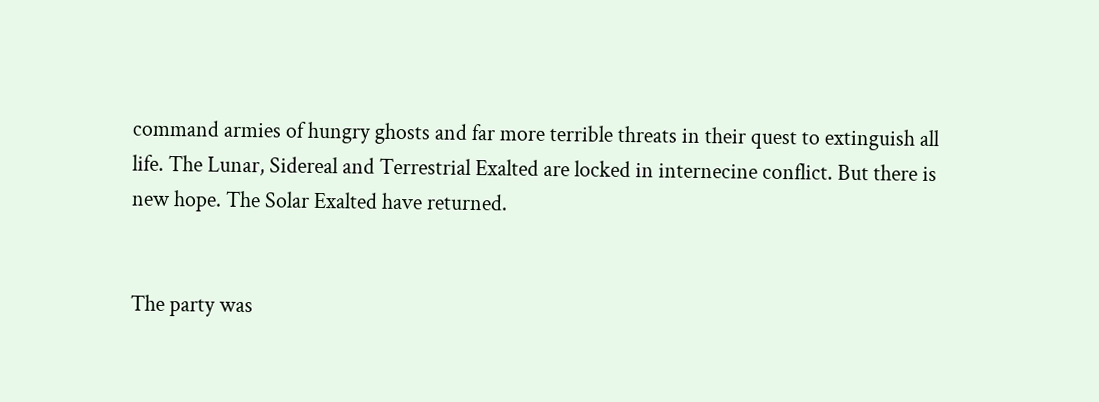command armies of hungry ghosts and far more terrible threats in their quest to extinguish all life. The Lunar, Sidereal and Terrestrial Exalted are locked in internecine conflict. But there is new hope. The Solar Exalted have returned.


The party was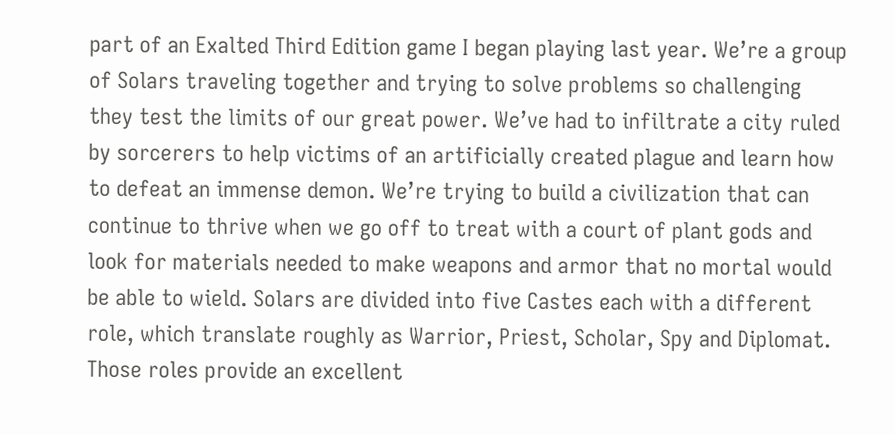part of an Exalted Third Edition game I began playing last year. We’re a group of Solars traveling together and trying to solve problems so challenging they test the limits of our great power. We’ve had to infiltrate a city ruled by sorcerers to help victims of an artificially created plague and learn how to defeat an immense demon. We’re trying to build a civilization that can continue to thrive when we go off to treat with a court of plant gods and look for materials needed to make weapons and armor that no mortal would be able to wield. Solars are divided into five Castes each with a different role, which translate roughly as Warrior, Priest, Scholar, Spy and Diplomat. Those roles provide an excellent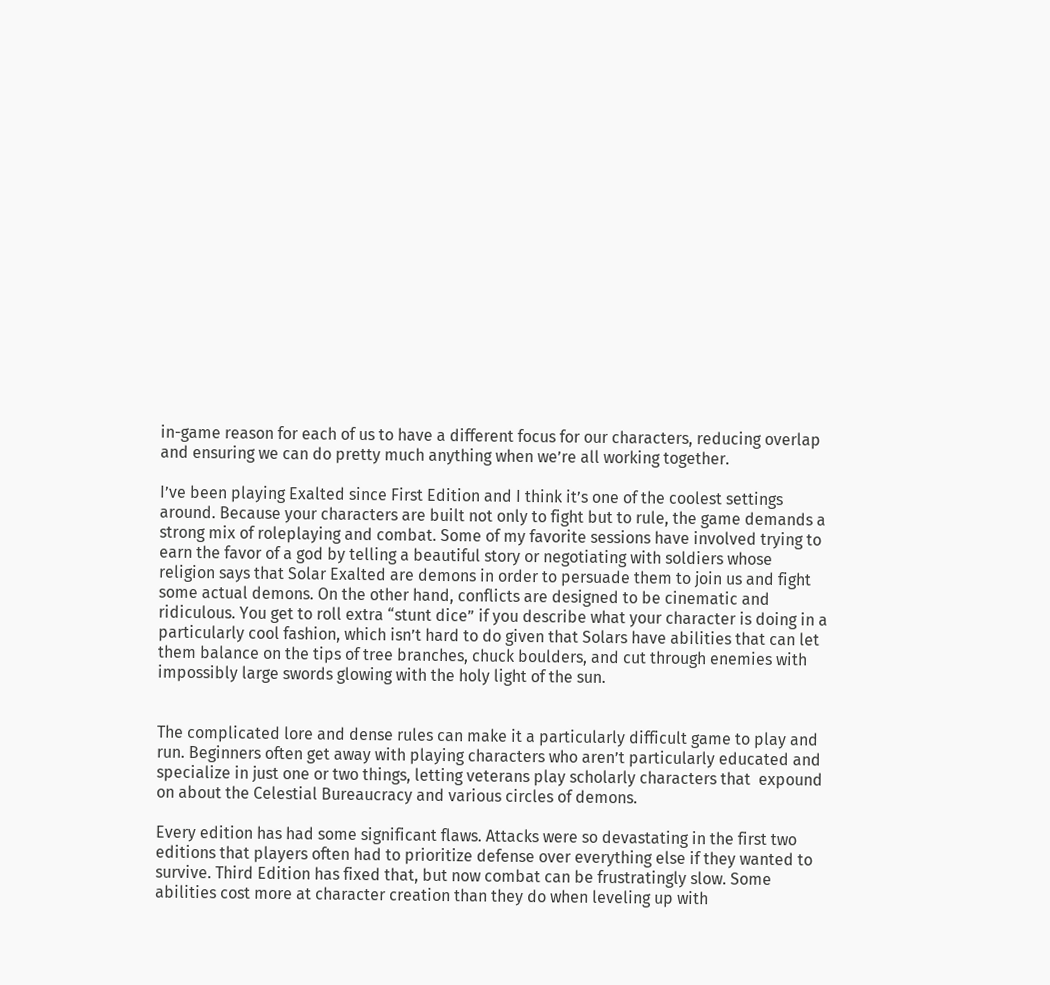in-game reason for each of us to have a different focus for our characters, reducing overlap and ensuring we can do pretty much anything when we’re all working together.

I’ve been playing Exalted since First Edition and I think it’s one of the coolest settings around. Because your characters are built not only to fight but to rule, the game demands a strong mix of roleplaying and combat. Some of my favorite sessions have involved trying to earn the favor of a god by telling a beautiful story or negotiating with soldiers whose religion says that Solar Exalted are demons in order to persuade them to join us and fight some actual demons. On the other hand, conflicts are designed to be cinematic and ridiculous. You get to roll extra “stunt dice” if you describe what your character is doing in a particularly cool fashion, which isn’t hard to do given that Solars have abilities that can let them balance on the tips of tree branches, chuck boulders, and cut through enemies with impossibly large swords glowing with the holy light of the sun.


The complicated lore and dense rules can make it a particularly difficult game to play and run. Beginners often get away with playing characters who aren’t particularly educated and specialize in just one or two things, letting veterans play scholarly characters that  expound on about the Celestial Bureaucracy and various circles of demons.

Every edition has had some significant flaws. Attacks were so devastating in the first two editions that players often had to prioritize defense over everything else if they wanted to survive. Third Edition has fixed that, but now combat can be frustratingly slow. Some abilities cost more at character creation than they do when leveling up with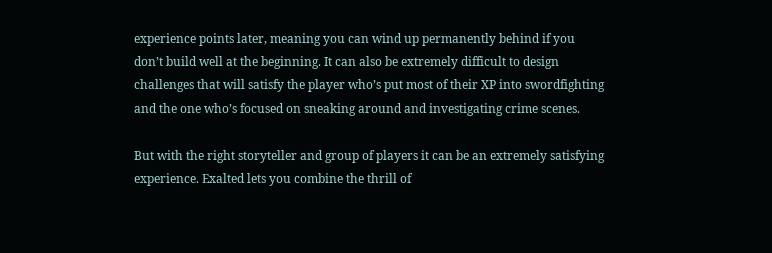experience points later, meaning you can wind up permanently behind if you don’t build well at the beginning. It can also be extremely difficult to design challenges that will satisfy the player who’s put most of their XP into swordfighting and the one who’s focused on sneaking around and investigating crime scenes.

But with the right storyteller and group of players it can be an extremely satisfying experience. Exalted lets you combine the thrill of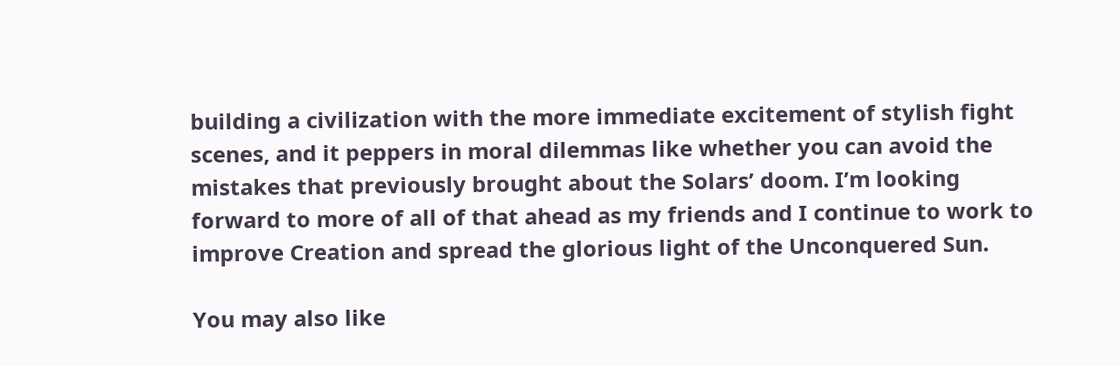building a civilization with the more immediate excitement of stylish fight scenes, and it peppers in moral dilemmas like whether you can avoid the mistakes that previously brought about the Solars’ doom. I’m looking forward to more of all of that ahead as my friends and I continue to work to improve Creation and spread the glorious light of the Unconquered Sun.

You may also like